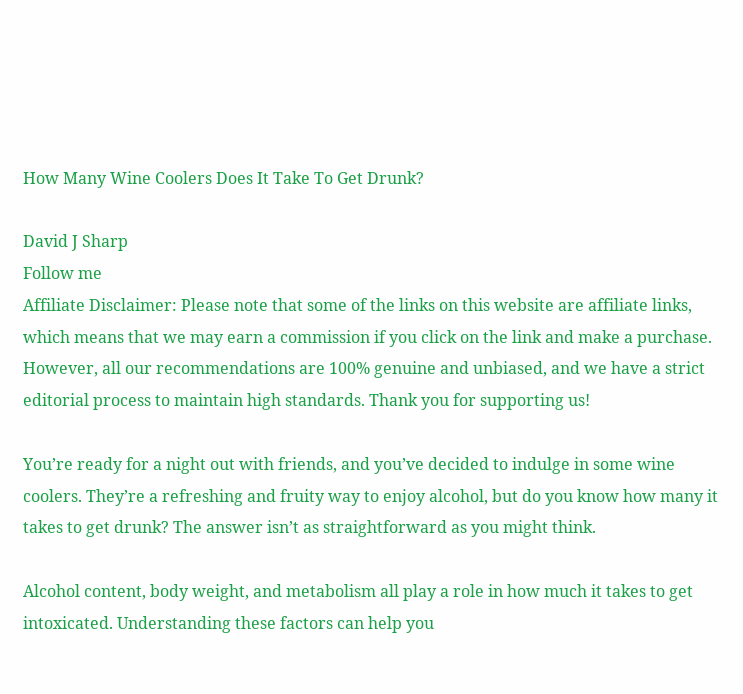How Many Wine Coolers Does It Take To Get Drunk?

David J Sharp
Follow me
Affiliate Disclaimer: Please note that some of the links on this website are affiliate links, which means that we may earn a commission if you click on the link and make a purchase. However, all our recommendations are 100% genuine and unbiased, and we have a strict editorial process to maintain high standards. Thank you for supporting us!

You’re ready for a night out with friends, and you’ve decided to indulge in some wine coolers. They’re a refreshing and fruity way to enjoy alcohol, but do you know how many it takes to get drunk? The answer isn’t as straightforward as you might think.

Alcohol content, body weight, and metabolism all play a role in how much it takes to get intoxicated. Understanding these factors can help you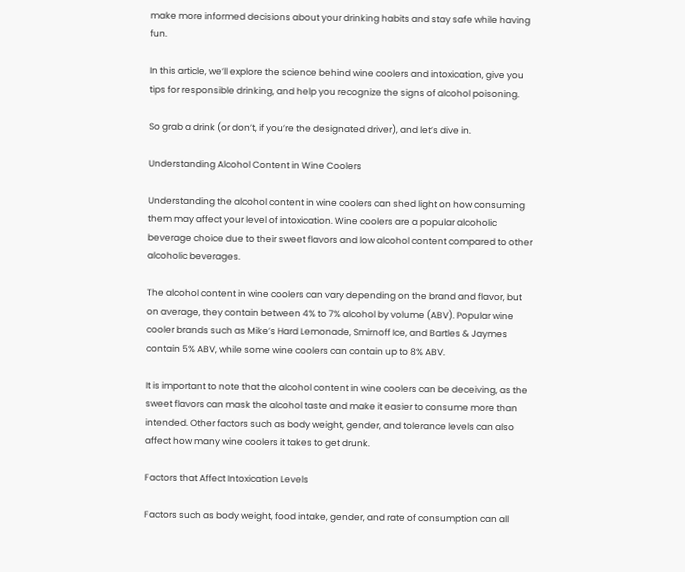make more informed decisions about your drinking habits and stay safe while having fun.

In this article, we’ll explore the science behind wine coolers and intoxication, give you tips for responsible drinking, and help you recognize the signs of alcohol poisoning.

So grab a drink (or don’t, if you’re the designated driver), and let’s dive in.

Understanding Alcohol Content in Wine Coolers

Understanding the alcohol content in wine coolers can shed light on how consuming them may affect your level of intoxication. Wine coolers are a popular alcoholic beverage choice due to their sweet flavors and low alcohol content compared to other alcoholic beverages.

The alcohol content in wine coolers can vary depending on the brand and flavor, but on average, they contain between 4% to 7% alcohol by volume (ABV). Popular wine cooler brands such as Mike’s Hard Lemonade, Smirnoff Ice, and Bartles & Jaymes contain 5% ABV, while some wine coolers can contain up to 8% ABV.

It is important to note that the alcohol content in wine coolers can be deceiving, as the sweet flavors can mask the alcohol taste and make it easier to consume more than intended. Other factors such as body weight, gender, and tolerance levels can also affect how many wine coolers it takes to get drunk.

Factors that Affect Intoxication Levels

Factors such as body weight, food intake, gender, and rate of consumption can all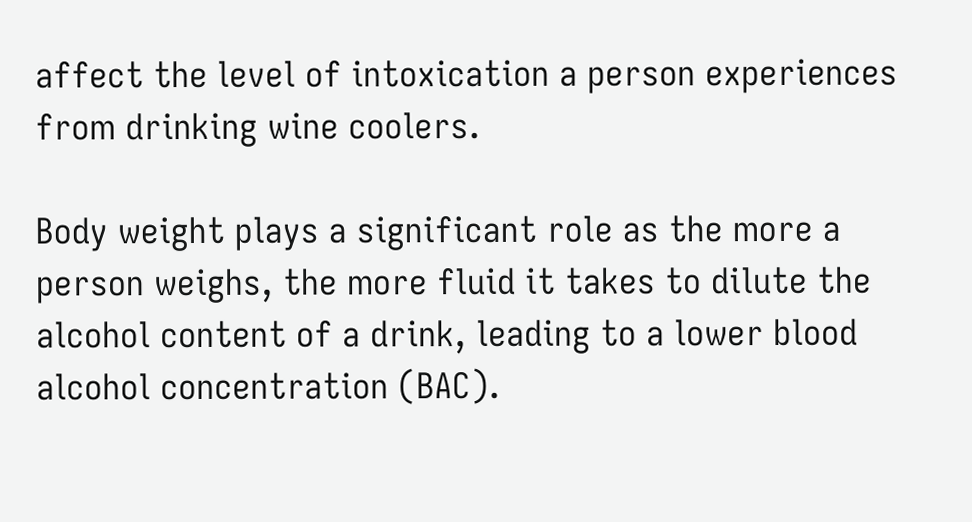affect the level of intoxication a person experiences from drinking wine coolers.

Body weight plays a significant role as the more a person weighs, the more fluid it takes to dilute the alcohol content of a drink, leading to a lower blood alcohol concentration (BAC).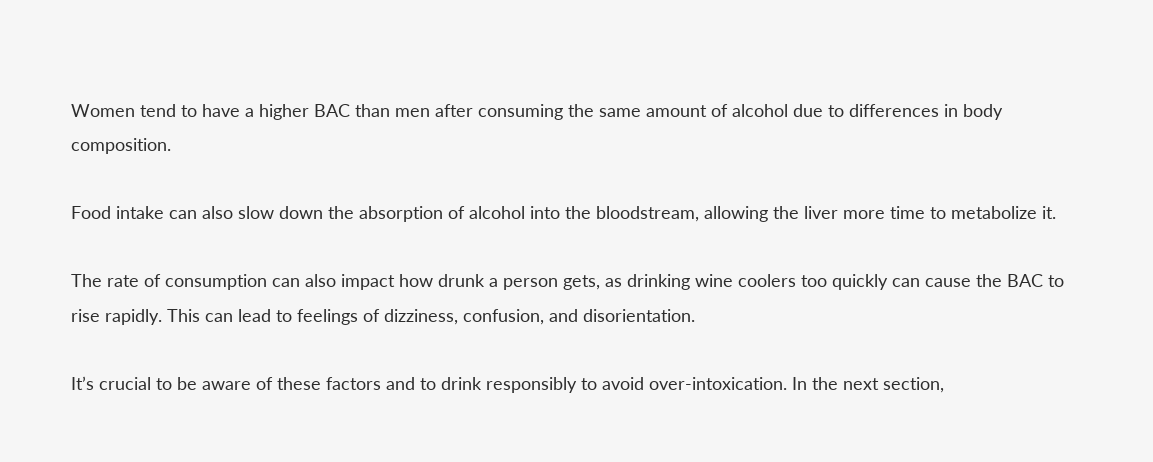Women tend to have a higher BAC than men after consuming the same amount of alcohol due to differences in body composition.

Food intake can also slow down the absorption of alcohol into the bloodstream, allowing the liver more time to metabolize it.

The rate of consumption can also impact how drunk a person gets, as drinking wine coolers too quickly can cause the BAC to rise rapidly. This can lead to feelings of dizziness, confusion, and disorientation.

It’s crucial to be aware of these factors and to drink responsibly to avoid over-intoxication. In the next section,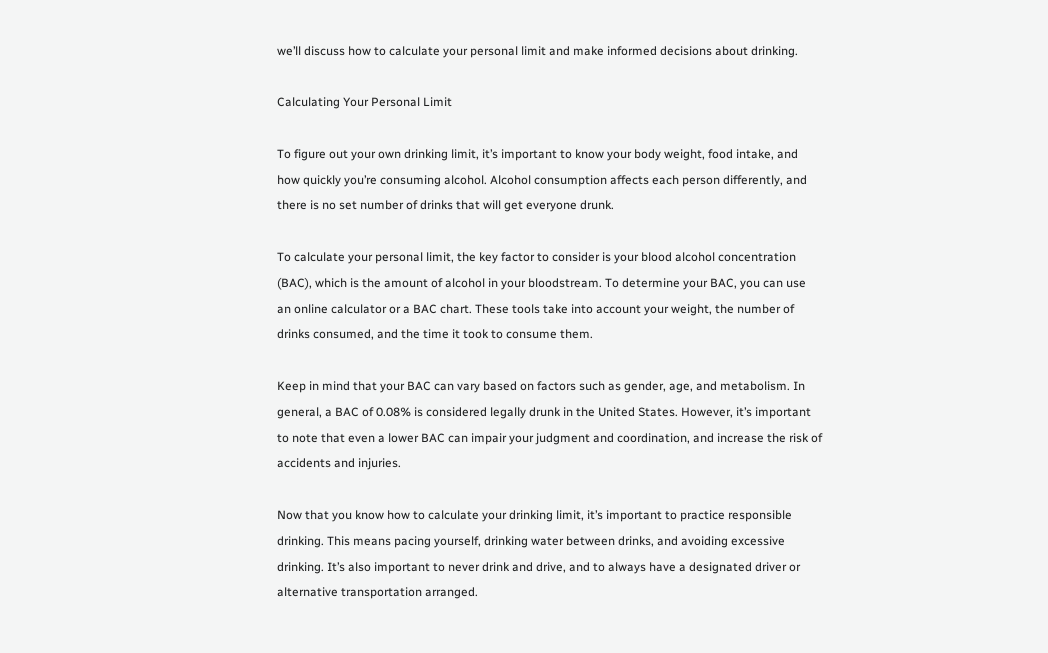we’ll discuss how to calculate your personal limit and make informed decisions about drinking.

Calculating Your Personal Limit

To figure out your own drinking limit, it’s important to know your body weight, food intake, and how quickly you’re consuming alcohol. Alcohol consumption affects each person differently, and there is no set number of drinks that will get everyone drunk.

To calculate your personal limit, the key factor to consider is your blood alcohol concentration (BAC), which is the amount of alcohol in your bloodstream. To determine your BAC, you can use an online calculator or a BAC chart. These tools take into account your weight, the number of drinks consumed, and the time it took to consume them.

Keep in mind that your BAC can vary based on factors such as gender, age, and metabolism. In general, a BAC of 0.08% is considered legally drunk in the United States. However, it’s important to note that even a lower BAC can impair your judgment and coordination, and increase the risk of accidents and injuries.

Now that you know how to calculate your drinking limit, it’s important to practice responsible drinking. This means pacing yourself, drinking water between drinks, and avoiding excessive drinking. It’s also important to never drink and drive, and to always have a designated driver or alternative transportation arranged.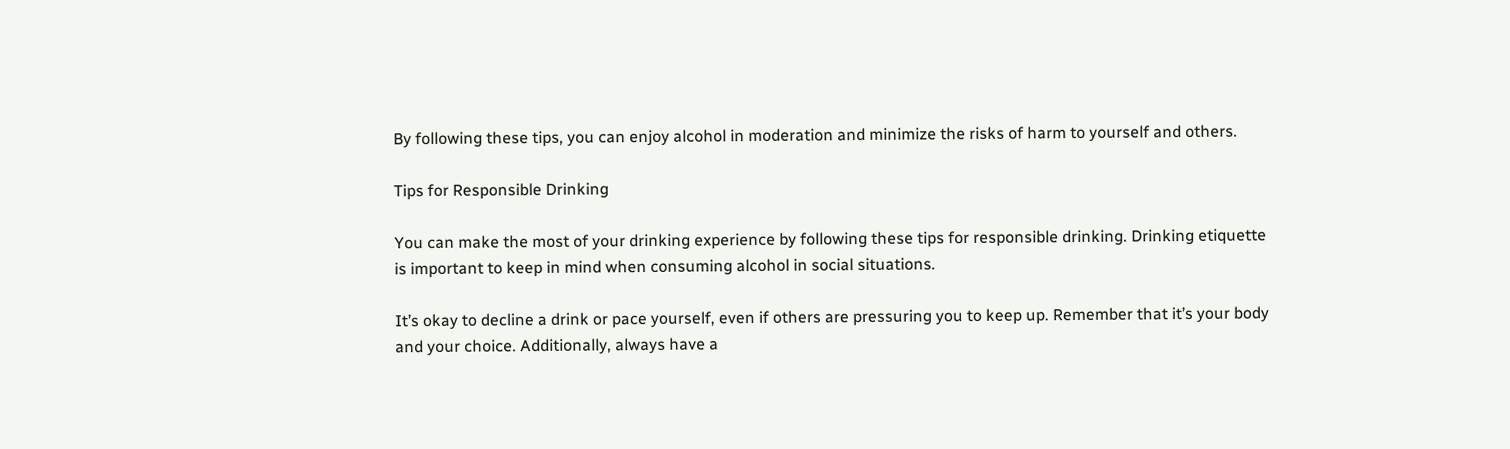By following these tips, you can enjoy alcohol in moderation and minimize the risks of harm to yourself and others.

Tips for Responsible Drinking

You can make the most of your drinking experience by following these tips for responsible drinking. Drinking etiquette is important to keep in mind when consuming alcohol in social situations.

It’s okay to decline a drink or pace yourself, even if others are pressuring you to keep up. Remember that it’s your body and your choice. Additionally, always have a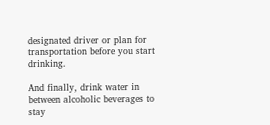designated driver or plan for transportation before you start drinking.

And finally, drink water in between alcoholic beverages to stay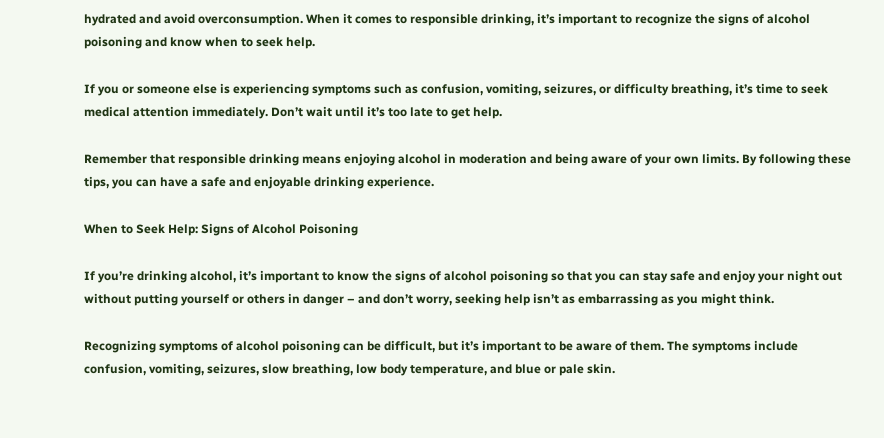hydrated and avoid overconsumption. When it comes to responsible drinking, it’s important to recognize the signs of alcohol poisoning and know when to seek help.

If you or someone else is experiencing symptoms such as confusion, vomiting, seizures, or difficulty breathing, it’s time to seek medical attention immediately. Don’t wait until it’s too late to get help.

Remember that responsible drinking means enjoying alcohol in moderation and being aware of your own limits. By following these tips, you can have a safe and enjoyable drinking experience.

When to Seek Help: Signs of Alcohol Poisoning

If you’re drinking alcohol, it’s important to know the signs of alcohol poisoning so that you can stay safe and enjoy your night out without putting yourself or others in danger – and don’t worry, seeking help isn’t as embarrassing as you might think.

Recognizing symptoms of alcohol poisoning can be difficult, but it’s important to be aware of them. The symptoms include confusion, vomiting, seizures, slow breathing, low body temperature, and blue or pale skin.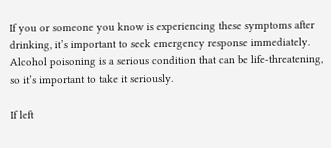If you or someone you know is experiencing these symptoms after drinking, it’s important to seek emergency response immediately. Alcohol poisoning is a serious condition that can be life-threatening, so it’s important to take it seriously.

If left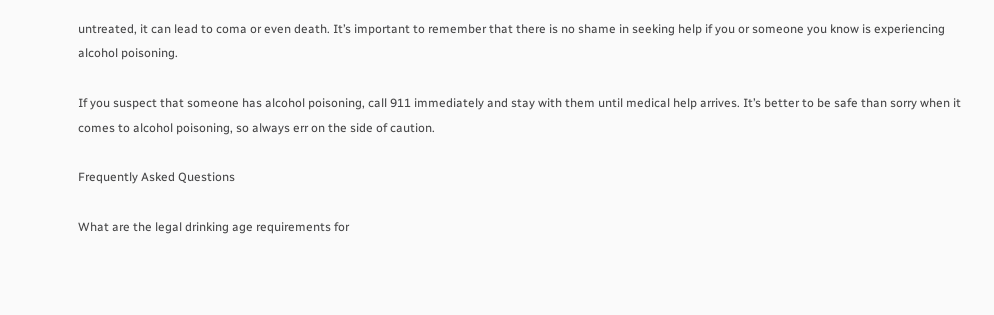untreated, it can lead to coma or even death. It’s important to remember that there is no shame in seeking help if you or someone you know is experiencing alcohol poisoning.

If you suspect that someone has alcohol poisoning, call 911 immediately and stay with them until medical help arrives. It’s better to be safe than sorry when it comes to alcohol poisoning, so always err on the side of caution.

Frequently Asked Questions

What are the legal drinking age requirements for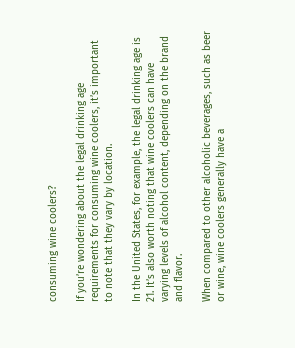consuming wine coolers?

If you’re wondering about the legal drinking age requirements for consuming wine coolers, it’s important to note that they vary by location.

In the United States, for example, the legal drinking age is 21. It’s also worth noting that wine coolers can have varying levels of alcohol content, depending on the brand and flavor.

When compared to other alcoholic beverages, such as beer or wine, wine coolers generally have a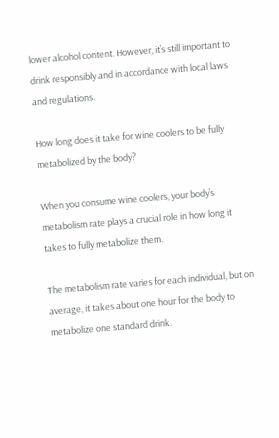lower alcohol content. However, it’s still important to drink responsibly and in accordance with local laws and regulations.

How long does it take for wine coolers to be fully metabolized by the body?

When you consume wine coolers, your body’s metabolism rate plays a crucial role in how long it takes to fully metabolize them.

The metabolism rate varies for each individual, but on average, it takes about one hour for the body to metabolize one standard drink.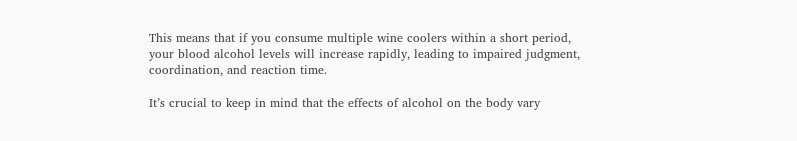This means that if you consume multiple wine coolers within a short period, your blood alcohol levels will increase rapidly, leading to impaired judgment, coordination, and reaction time.

It’s crucial to keep in mind that the effects of alcohol on the body vary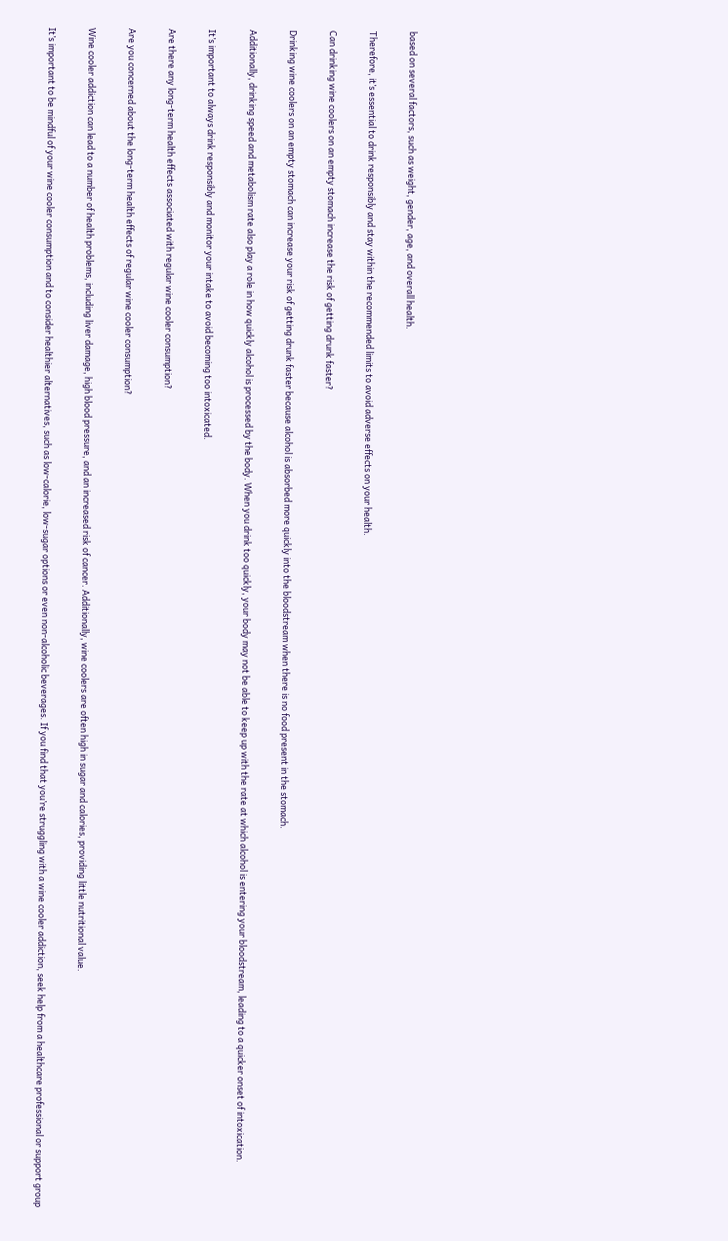based on several factors, such as weight, gender, age, and overall health.

Therefore, it’s essential to drink responsibly and stay within the recommended limits to avoid adverse effects on your health.

Can drinking wine coolers on an empty stomach increase the risk of getting drunk faster?

Drinking wine coolers on an empty stomach can increase your risk of getting drunk faster because alcohol is absorbed more quickly into the bloodstream when there is no food present in the stomach.

Additionally, drinking speed and metabolism rate also play a role in how quickly alcohol is processed by the body. When you drink too quickly, your body may not be able to keep up with the rate at which alcohol is entering your bloodstream, leading to a quicker onset of intoxication.

It’s important to always drink responsibly and monitor your intake to avoid becoming too intoxicated.

Are there any long-term health effects associated with regular wine cooler consumption?

Are you concerned about the long-term health effects of regular wine cooler consumption?

Wine cooler addiction can lead to a number of health problems, including liver damage, high blood pressure, and an increased risk of cancer. Additionally, wine coolers are often high in sugar and calories, providing little nutritional value.

It’s important to be mindful of your wine cooler consumption and to consider healthier alternatives, such as low-calorie, low-sugar options or even non-alcoholic beverages. If you find that you’re struggling with a wine cooler addiction, seek help from a healthcare professional or support group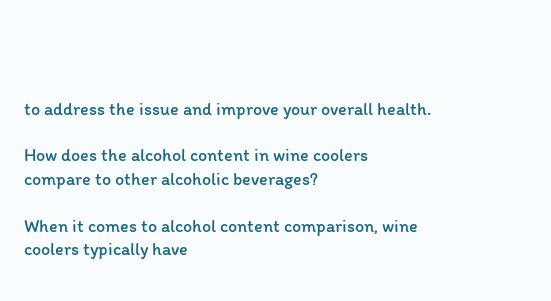to address the issue and improve your overall health.

How does the alcohol content in wine coolers compare to other alcoholic beverages?

When it comes to alcohol content comparison, wine coolers typically have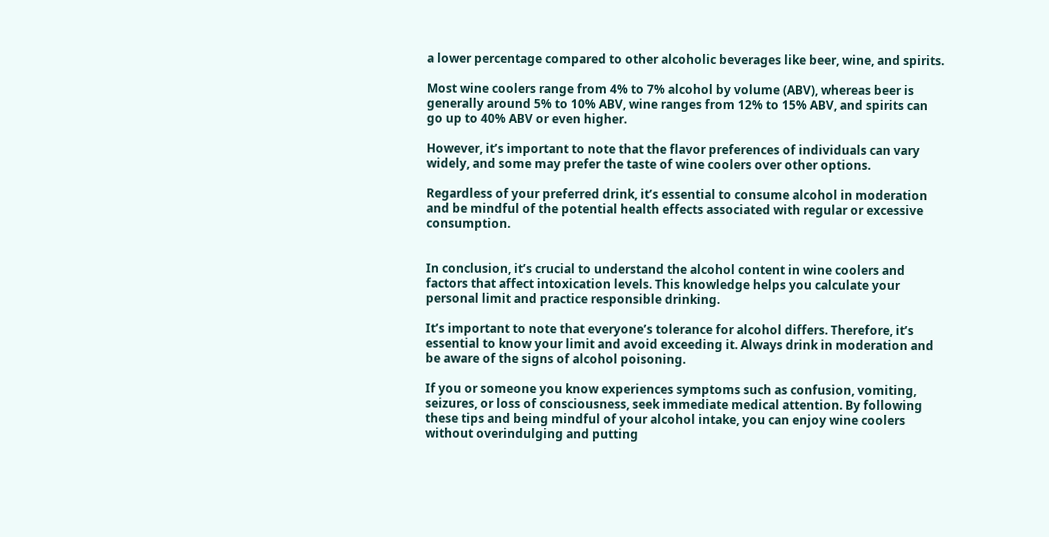a lower percentage compared to other alcoholic beverages like beer, wine, and spirits.

Most wine coolers range from 4% to 7% alcohol by volume (ABV), whereas beer is generally around 5% to 10% ABV, wine ranges from 12% to 15% ABV, and spirits can go up to 40% ABV or even higher.

However, it’s important to note that the flavor preferences of individuals can vary widely, and some may prefer the taste of wine coolers over other options.

Regardless of your preferred drink, it’s essential to consume alcohol in moderation and be mindful of the potential health effects associated with regular or excessive consumption.


In conclusion, it’s crucial to understand the alcohol content in wine coolers and factors that affect intoxication levels. This knowledge helps you calculate your personal limit and practice responsible drinking.

It’s important to note that everyone’s tolerance for alcohol differs. Therefore, it’s essential to know your limit and avoid exceeding it. Always drink in moderation and be aware of the signs of alcohol poisoning.

If you or someone you know experiences symptoms such as confusion, vomiting, seizures, or loss of consciousness, seek immediate medical attention. By following these tips and being mindful of your alcohol intake, you can enjoy wine coolers without overindulging and putting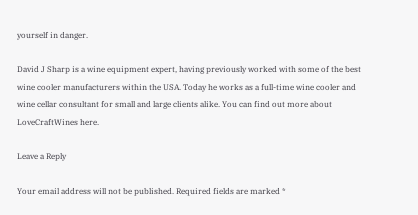yourself in danger.

David J Sharp is a wine equipment expert, having previously worked with some of the best wine cooler manufacturers within the USA. Today he works as a full-time wine cooler and wine cellar consultant for small and large clients alike. You can find out more about LoveCraftWines here.

Leave a Reply

Your email address will not be published. Required fields are marked *